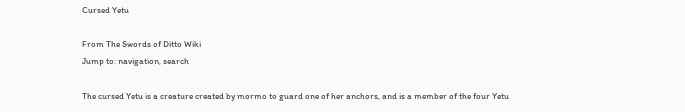Cursed Yetu

From The Swords of Ditto Wiki
Jump to: navigation, search

The cursed Yetu is a creature created by mormo to guard one of her anchors, and is a member of the four Yetu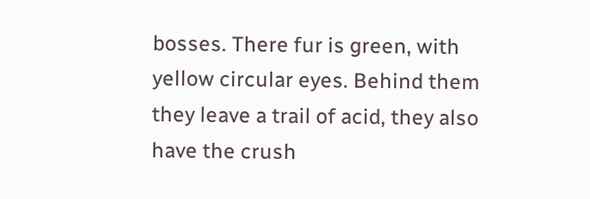bosses. There fur is green, with yellow circular eyes. Behind them they leave a trail of acid, they also have the crush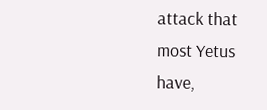attack that most Yetus have,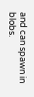and can spawn in blobs.